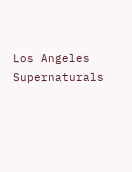Los Angeles Supernaturals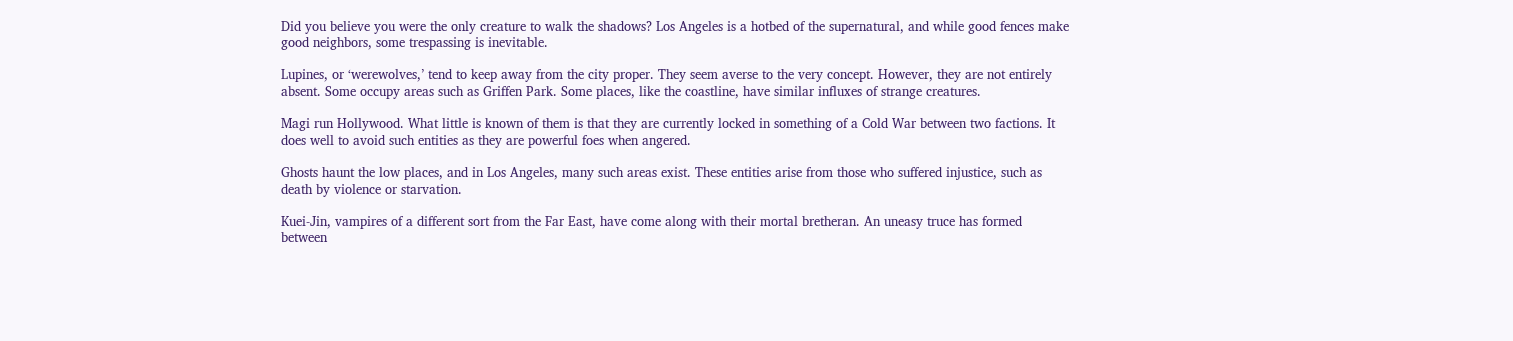Did you believe you were the only creature to walk the shadows? Los Angeles is a hotbed of the supernatural, and while good fences make good neighbors, some trespassing is inevitable.

Lupines, or ‘werewolves,’ tend to keep away from the city proper. They seem averse to the very concept. However, they are not entirely absent. Some occupy areas such as Griffen Park. Some places, like the coastline, have similar influxes of strange creatures.

Magi run Hollywood. What little is known of them is that they are currently locked in something of a Cold War between two factions. It does well to avoid such entities as they are powerful foes when angered.

Ghosts haunt the low places, and in Los Angeles, many such areas exist. These entities arise from those who suffered injustice, such as death by violence or starvation.

Kuei-Jin, vampires of a different sort from the Far East, have come along with their mortal bretheran. An uneasy truce has formed between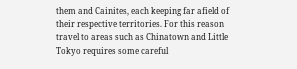them and Cainites, each keeping far afield of their respective territories. For this reason travel to areas such as Chinatown and Little Tokyo requires some careful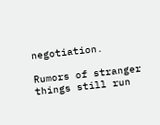negotiation.

Rumors of stranger things still run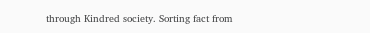through Kindred society. Sorting fact from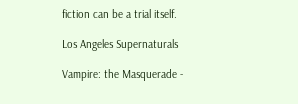fiction can be a trial itself.

Los Angeles Supernaturals

Vampire: the Masquerade -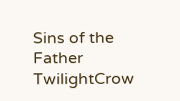Sins of the Father TwilightCrow